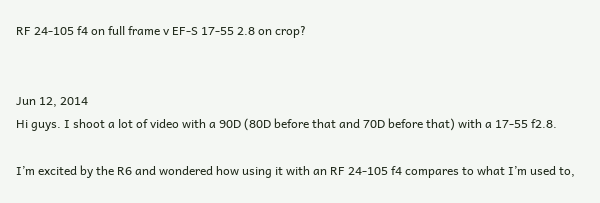RF 24-105 f4 on full frame v EF-S 17-55 2.8 on crop?


Jun 12, 2014
Hi guys. I shoot a lot of video with a 90D (80D before that and 70D before that) with a 17-55 f2.8.

I’m excited by the R6 and wondered how using it with an RF 24-105 f4 compares to what I’m used to,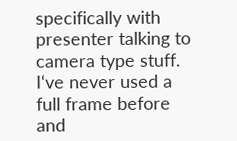specifically with presenter talking to camera type stuff. I‘ve never used a full frame before and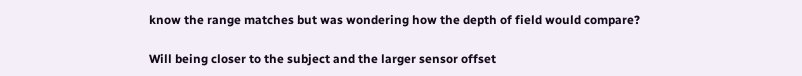know the range matches but was wondering how the depth of field would compare?

Will being closer to the subject and the larger sensor offset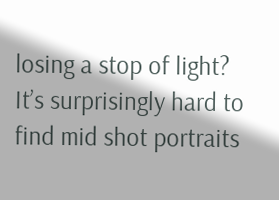losing a stop of light? It’s surprisingly hard to find mid shot portraits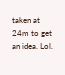taken at 24m to get an idea. Lol.